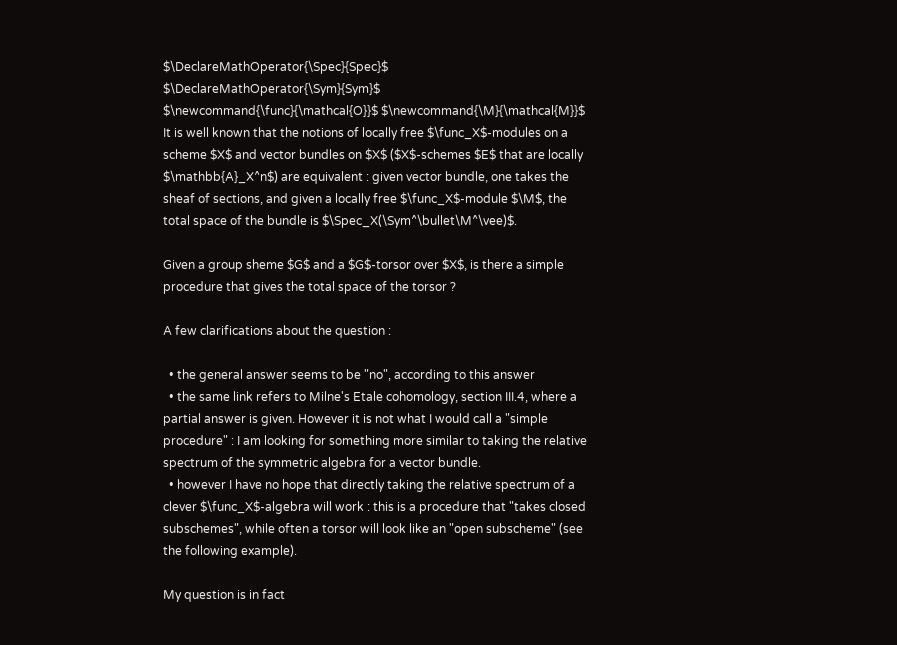$\DeclareMathOperator{\Spec}{Spec}$ $\DeclareMathOperator{\Sym}{Sym}$ $\newcommand{\func}{\mathcal{O}}$ $\newcommand{\M}{\mathcal{M}}$ It is well known that the notions of locally free $\func_X$-modules on a scheme $X$ and vector bundles on $X$ ($X$-schemes $E$ that are locally $\mathbb{A}_X^n$) are equivalent : given vector bundle, one takes the sheaf of sections, and given a locally free $\func_X$-module $\M$, the total space of the bundle is $\Spec_X(\Sym^\bullet\M^\vee)$.

Given a group sheme $G$ and a $G$-torsor over $X$, is there a simple procedure that gives the total space of the torsor ?

A few clarifications about the question :

  • the general answer seems to be "no", according to this answer
  • the same link refers to Milne's Etale cohomology, section III.4, where a partial answer is given. However it is not what I would call a "simple procedure" : I am looking for something more similar to taking the relative spectrum of the symmetric algebra for a vector bundle.
  • however I have no hope that directly taking the relative spectrum of a clever $\func_X$-algebra will work : this is a procedure that "takes closed subschemes", while often a torsor will look like an "open subscheme" (see the following example).

My question is in fact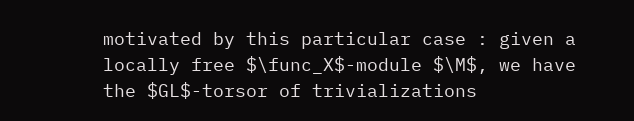motivated by this particular case : given a locally free $\func_X$-module $\M$, we have the $GL$-torsor of trivializations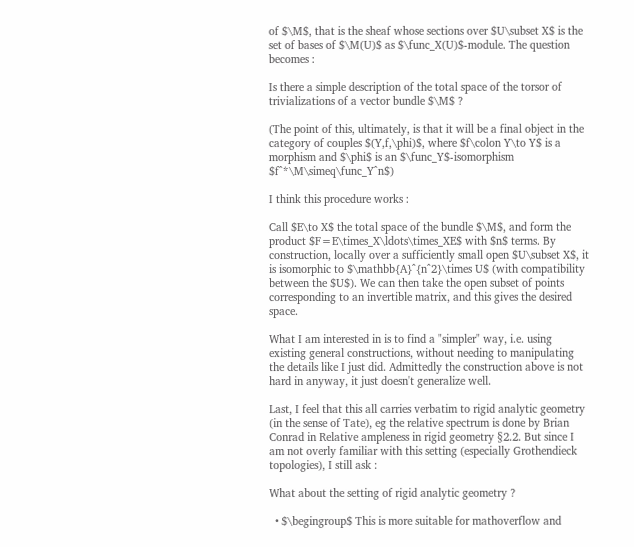of $\M$, that is the sheaf whose sections over $U\subset X$ is the set of bases of $\M(U)$ as $\func_X(U)$-module. The question becomes :

Is there a simple description of the total space of the torsor of trivializations of a vector bundle $\M$ ?

(The point of this, ultimately, is that it will be a final object in the category of couples $(Y,f,\phi)$, where $f\colon Y\to Y$ is a morphism and $\phi$ is an $\func_Y$-isomorphism $f^*\M\simeq\func_Y^n$)

I think this procedure works :

Call $E\to X$ the total space of the bundle $\M$, and form the product $F=E\times_X\ldots\times_XE$ with $n$ terms. By construction, locally over a sufficiently small open $U\subset X$, it is isomorphic to $\mathbb{A}^{n^2}\times U$ (with compatibility between the $U$). We can then take the open subset of points corresponding to an invertible matrix, and this gives the desired space.

What I am interested in is to find a "simpler" way, i.e. using existing general constructions, without needing to manipulating the details like I just did. Admittedly the construction above is not hard in anyway, it just doesn't generalize well.

Last, I feel that this all carries verbatim to rigid analytic geometry (in the sense of Tate), eg the relative spectrum is done by Brian Conrad in Relative ampleness in rigid geometry §2.2. But since I am not overly familiar with this setting (especially Grothendieck topologies), I still ask :

What about the setting of rigid analytic geometry ?

  • $\begingroup$ This is more suitable for mathoverflow and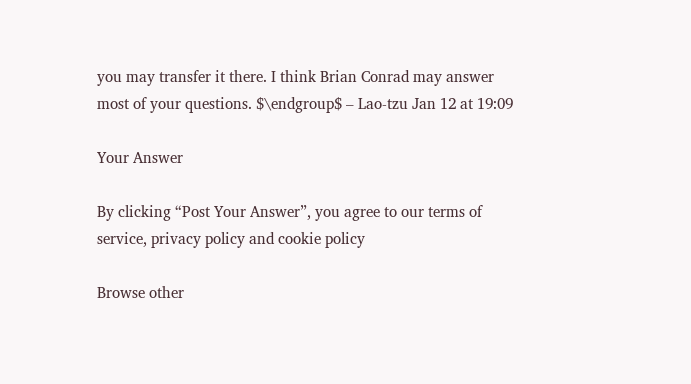you may transfer it there. I think Brian Conrad may answer most of your questions. $\endgroup$ – Lao-tzu Jan 12 at 19:09

Your Answer

By clicking “Post Your Answer”, you agree to our terms of service, privacy policy and cookie policy

Browse other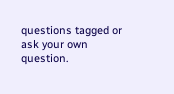questions tagged or ask your own question.